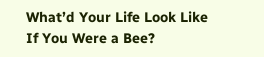What’d Your Life Look Like If You Were a Bee?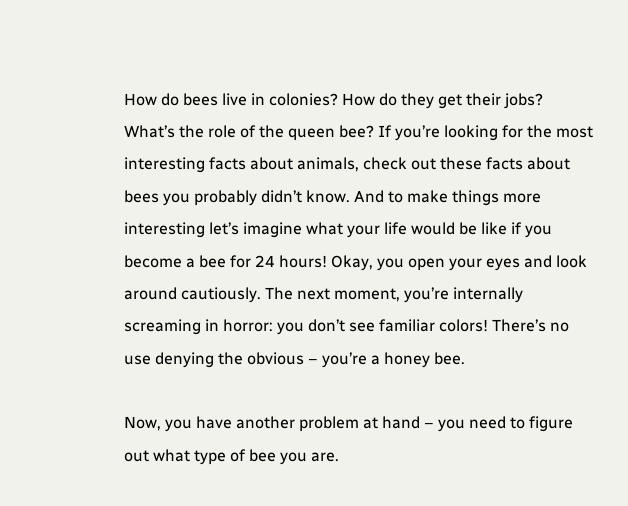How do bees live in colonies? How do they get their jobs? What’s the role of the queen bee? If you’re looking for the most interesting facts about animals, check out these facts about bees you probably didn’t know. And to make things more interesting let’s imagine what your life would be like if you become a bee for 24 hours! Okay, you open your eyes and look around cautiously. The next moment, you’re internally screaming in horror: you don’t see familiar colors! There’s no use denying the obvious – you’re a honey bee.

Now, you have another problem at hand – you need to figure out what type of bee you are.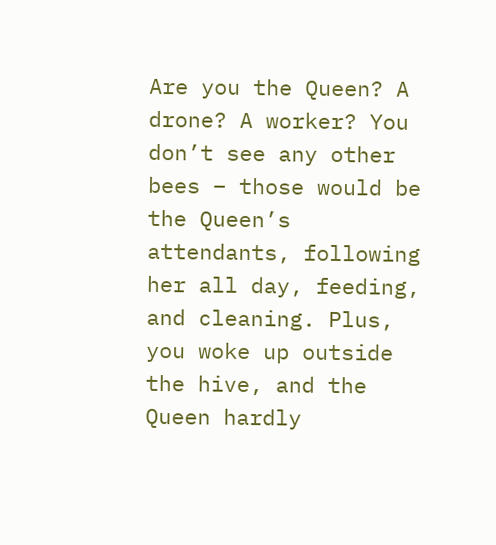Are you the Queen? A drone? A worker? You don’t see any other bees – those would be the Queen’s attendants, following her all day, feeding, and cleaning. Plus, you woke up outside the hive, and the Queen hardly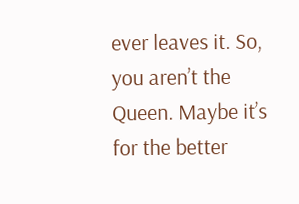ever leaves it. So, you aren’t the Queen. Maybe it’s for the better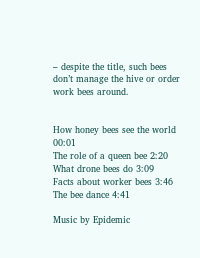– despite the title, such bees don’t manage the hive or order work bees around.


How honey bees see the world 00:01
The role of a queen bee 2:20
What drone bees do 3:09
Facts about worker bees 3:46
The bee dance 4:41

Music by Epidemic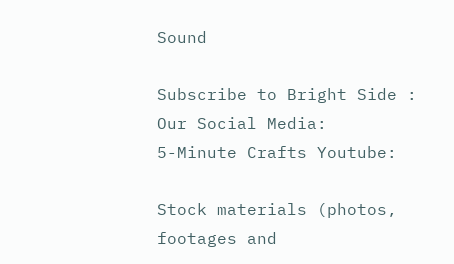Sound

Subscribe to Bright Side :
Our Social Media:
5-Minute Crafts Youtube:

Stock materials (photos, footages and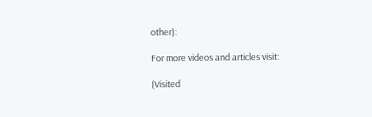other):

For more videos and articles visit:

(Visited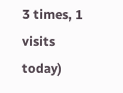3 times, 1 visits today)